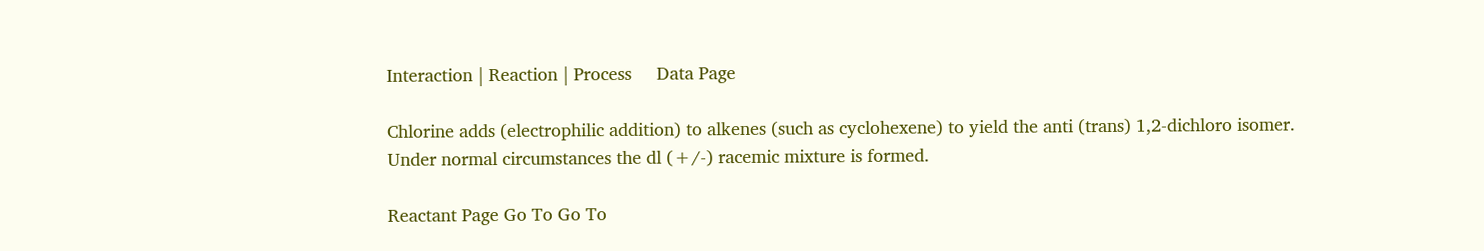Interaction | Reaction | Process     Data Page

Chlorine adds (electrophilic addition) to alkenes (such as cyclohexene) to yield the anti (trans) 1,2-dichloro isomer. Under normal circumstances the dl (+/-) racemic mixture is formed.

Reactant Page Go To Go To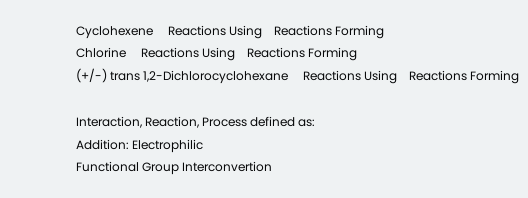Cyclohexene     Reactions Using    Reactions Forming
Chlorine     Reactions Using    Reactions Forming
(+/-) trans 1,2-Dichlorocyclohexane     Reactions Using    Reactions Forming

Interaction, Reaction, Process defined as:
Addition: Electrophilic
Functional Group Interconvertion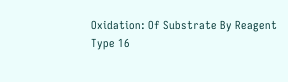Oxidation: Of Substrate By Reagent
Type 16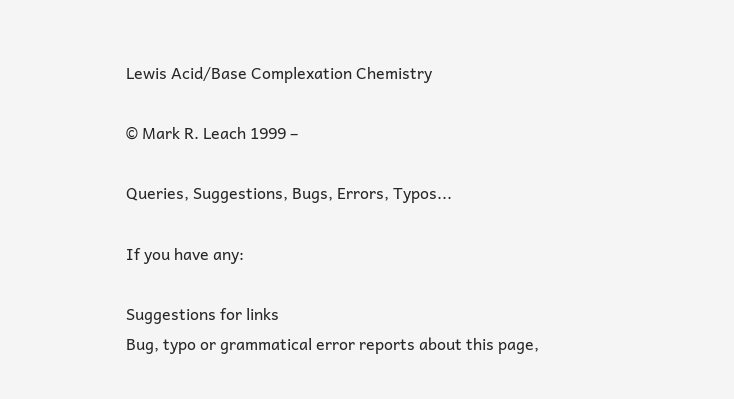Lewis Acid/Base Complexation Chemistry

© Mark R. Leach 1999 –

Queries, Suggestions, Bugs, Errors, Typos...

If you have any:

Suggestions for links
Bug, typo or grammatical error reports about this page,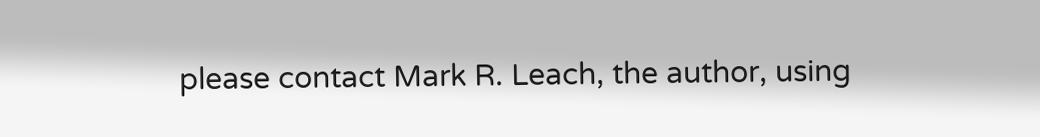please contact Mark R. Leach, the author, using